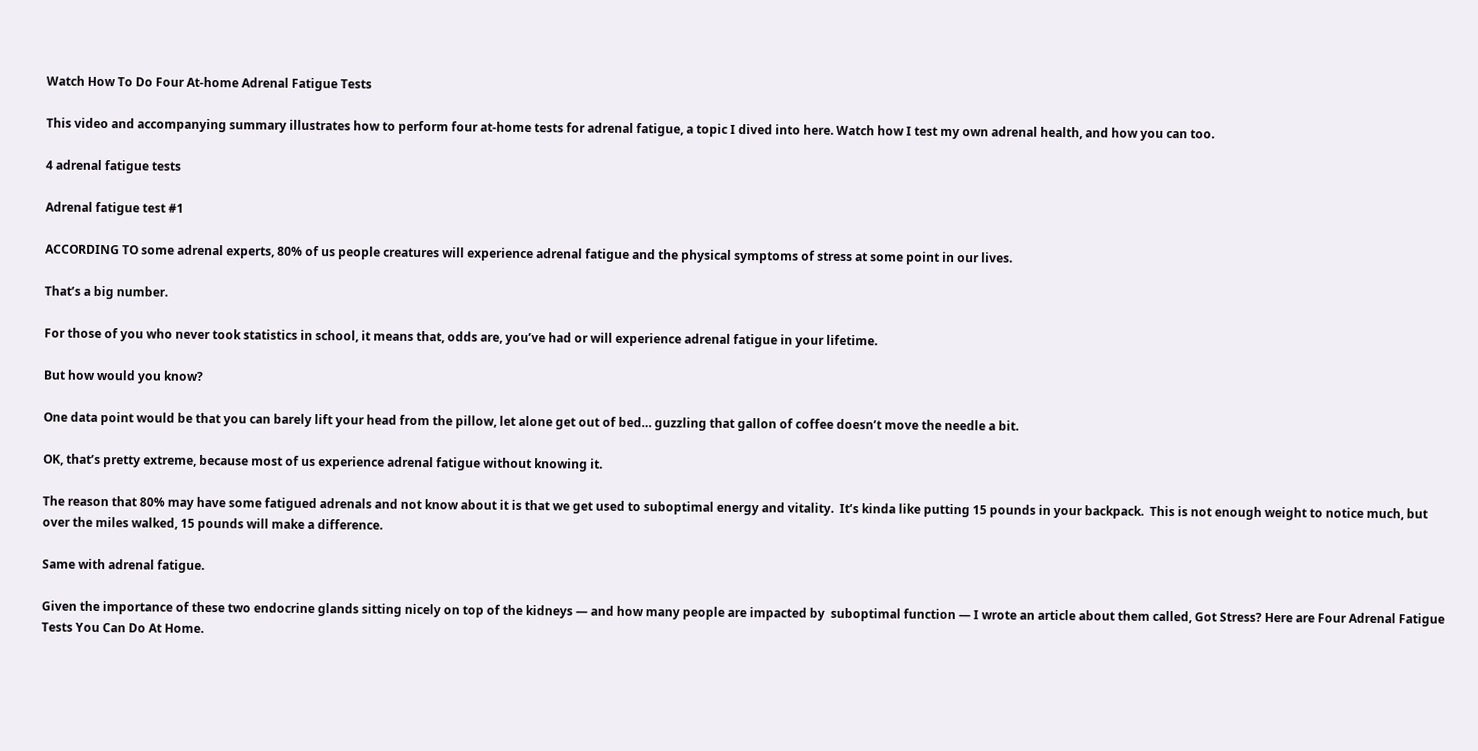Watch How To Do Four At-home Adrenal Fatigue Tests

This video and accompanying summary illustrates how to perform four at-home tests for adrenal fatigue, a topic I dived into here. Watch how I test my own adrenal health, and how you can too.

4 adrenal fatigue tests

Adrenal fatigue test #1

ACCORDING TO some adrenal experts, 80% of us people creatures will experience adrenal fatigue and the physical symptoms of stress at some point in our lives.

That’s a big number.

For those of you who never took statistics in school, it means that, odds are, you’ve had or will experience adrenal fatigue in your lifetime.

But how would you know?

One data point would be that you can barely lift your head from the pillow, let alone get out of bed… guzzling that gallon of coffee doesn’t move the needle a bit.

OK, that’s pretty extreme, because most of us experience adrenal fatigue without knowing it.

The reason that 80% may have some fatigued adrenals and not know about it is that we get used to suboptimal energy and vitality.  It’s kinda like putting 15 pounds in your backpack.  This is not enough weight to notice much, but over the miles walked, 15 pounds will make a difference.

Same with adrenal fatigue.

Given the importance of these two endocrine glands sitting nicely on top of the kidneys — and how many people are impacted by  suboptimal function — I wrote an article about them called, Got Stress? Here are Four Adrenal Fatigue Tests You Can Do At Home.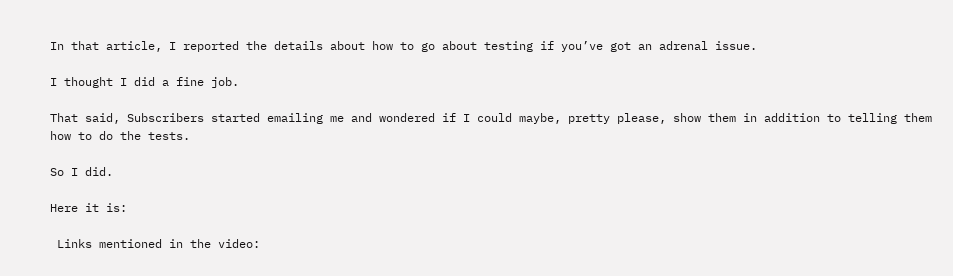In that article, I reported the details about how to go about testing if you’ve got an adrenal issue.

I thought I did a fine job.

That said, Subscribers started emailing me and wondered if I could maybe, pretty please, show them in addition to telling them how to do the tests.

So I did.

Here it is:

 Links mentioned in the video: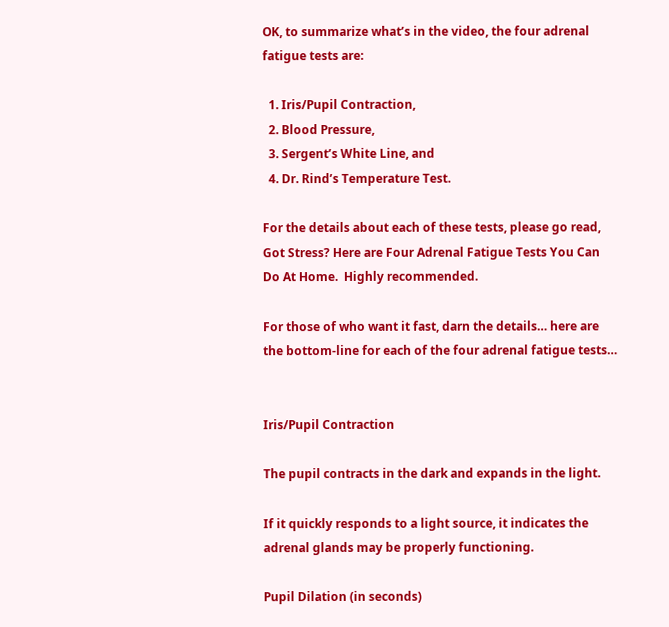OK, to summarize what’s in the video, the four adrenal fatigue tests are:

  1. Iris/Pupil Contraction,
  2. Blood Pressure,
  3. Sergent’s White Line, and
  4. Dr. Rind’s Temperature Test.

For the details about each of these tests, please go read, Got Stress? Here are Four Adrenal Fatigue Tests You Can Do At Home.  Highly recommended.

For those of who want it fast, darn the details… here are the bottom-line for each of the four adrenal fatigue tests…


Iris/Pupil Contraction

The pupil contracts in the dark and expands in the light.

If it quickly responds to a light source, it indicates the adrenal glands may be properly functioning.

Pupil Dilation (in seconds)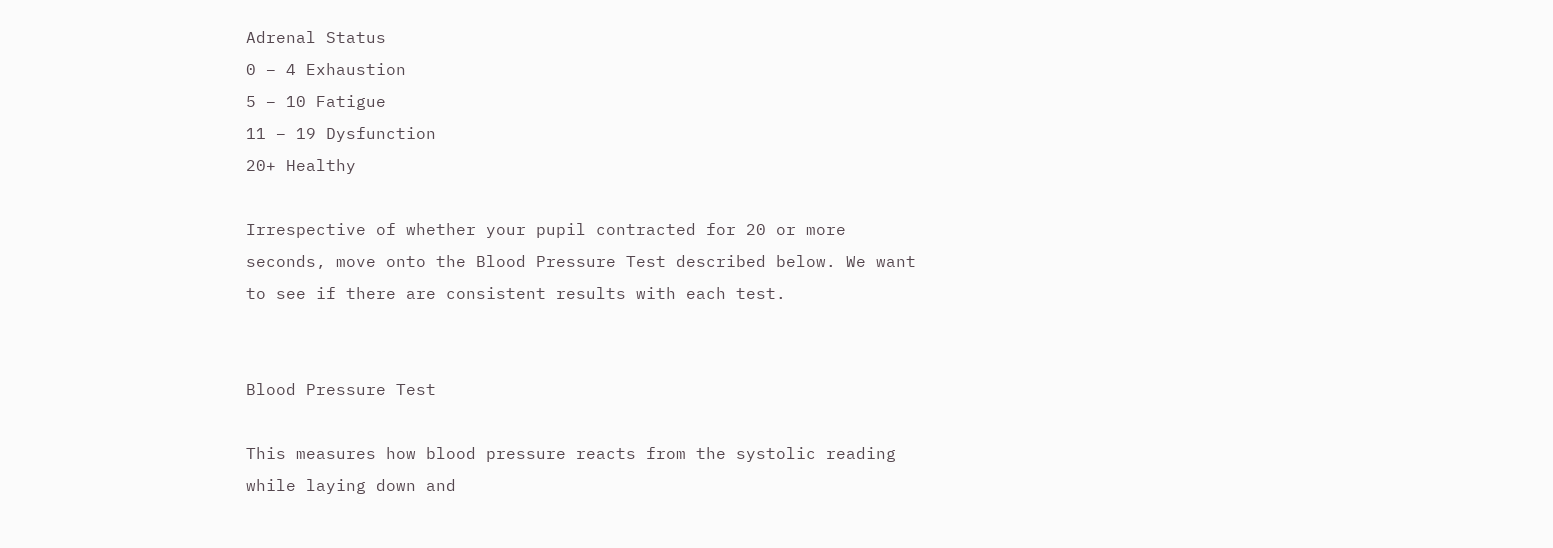Adrenal Status
0 – 4 Exhaustion
5 – 10 Fatigue
11 – 19 Dysfunction
20+ Healthy

Irrespective of whether your pupil contracted for 20 or more seconds, move onto the Blood Pressure Test described below. We want to see if there are consistent results with each test.


Blood Pressure Test

This measures how blood pressure reacts from the systolic reading while laying down and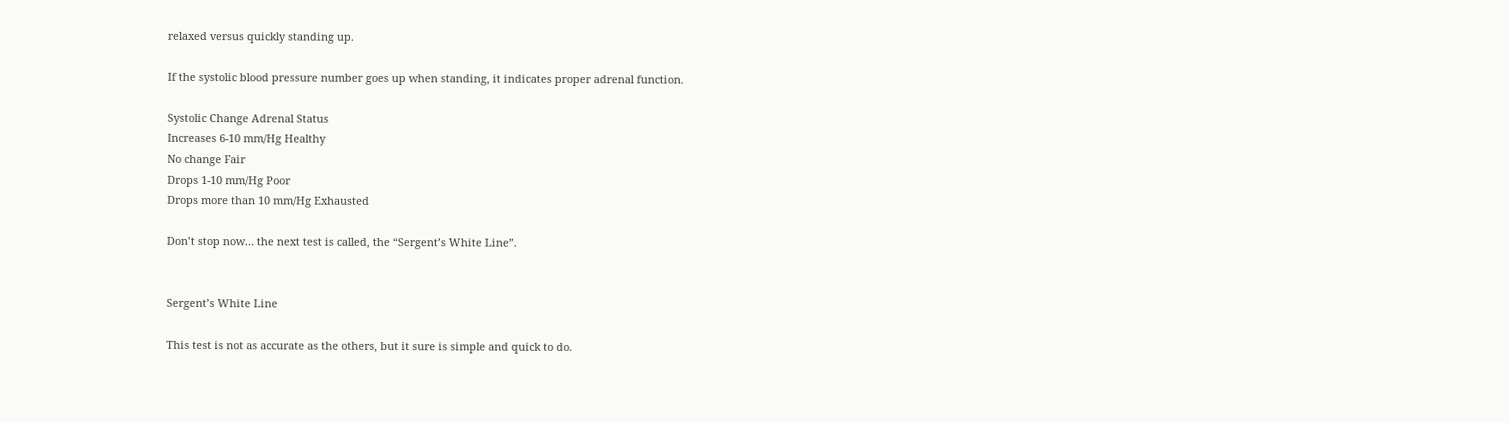relaxed versus quickly standing up.

If the systolic blood pressure number goes up when standing, it indicates proper adrenal function.

Systolic Change Adrenal Status
Increases 6-10 mm/Hg Healthy
No change Fair
Drops 1-10 mm/Hg Poor
Drops more than 10 mm/Hg Exhausted

Don’t stop now… the next test is called, the “Sergent’s White Line”.


Sergent’s White Line

This test is not as accurate as the others, but it sure is simple and quick to do.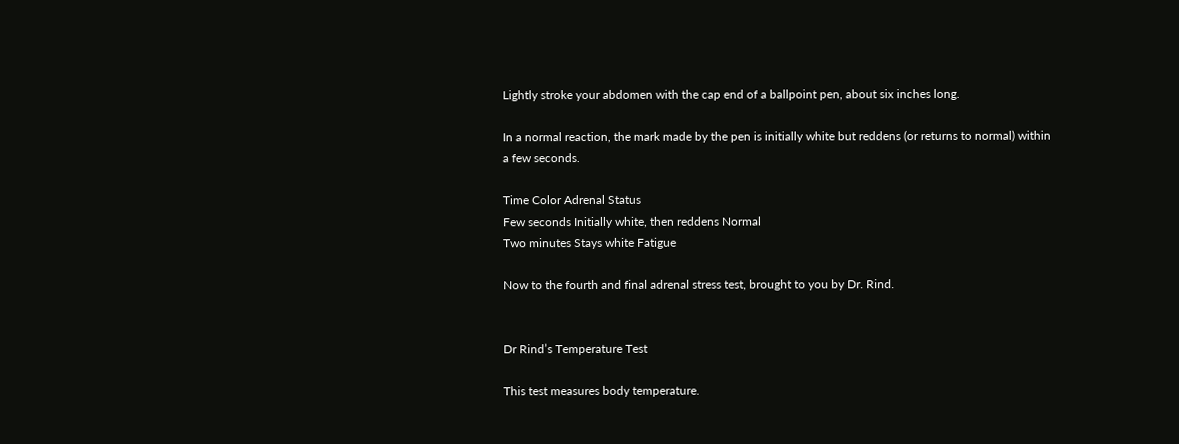Lightly stroke your abdomen with the cap end of a ballpoint pen, about six inches long.

In a normal reaction, the mark made by the pen is initially white but reddens (or returns to normal) within a few seconds.

Time Color Adrenal Status
Few seconds Initially white, then reddens Normal
Two minutes Stays white Fatigue

Now to the fourth and final adrenal stress test, brought to you by Dr. Rind.


Dr Rind’s Temperature Test

This test measures body temperature.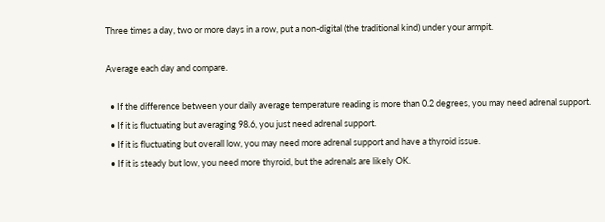Three times a day, two or more days in a row, put a non-digital (the traditional kind) under your armpit.

Average each day and compare.

  • If the difference between your daily average temperature reading is more than 0.2 degrees, you may need adrenal support.
  • If it is fluctuating but averaging 98.6, you just need adrenal support.
  • If it is fluctuating but overall low, you may need more adrenal support and have a thyroid issue.
  • If it is steady but low, you need more thyroid, but the adrenals are likely OK.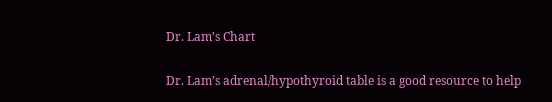Dr. Lam’s Chart

Dr. Lam’s adrenal/hypothyroid table is a good resource to help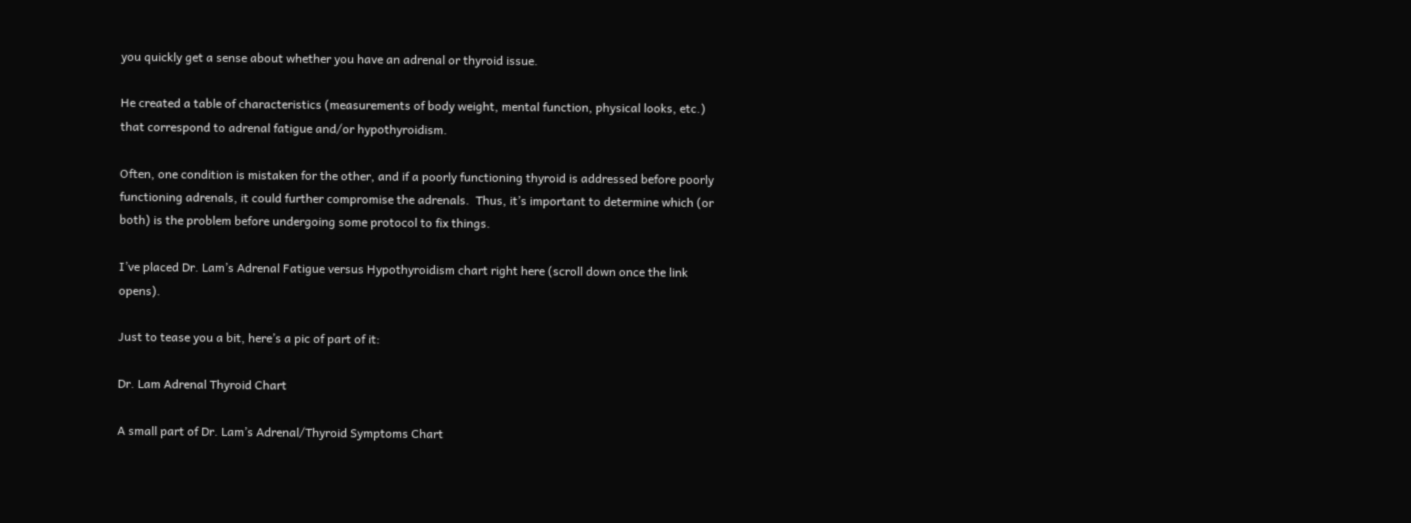you quickly get a sense about whether you have an adrenal or thyroid issue.

He created a table of characteristics (measurements of body weight, mental function, physical looks, etc.) that correspond to adrenal fatigue and/or hypothyroidism.

Often, one condition is mistaken for the other, and if a poorly functioning thyroid is addressed before poorly functioning adrenals, it could further compromise the adrenals.  Thus, it’s important to determine which (or both) is the problem before undergoing some protocol to fix things.

I’ve placed Dr. Lam’s Adrenal Fatigue versus Hypothyroidism chart right here (scroll down once the link opens).

Just to tease you a bit, here’s a pic of part of it:

Dr. Lam Adrenal Thyroid Chart

A small part of Dr. Lam’s Adrenal/Thyroid Symptoms Chart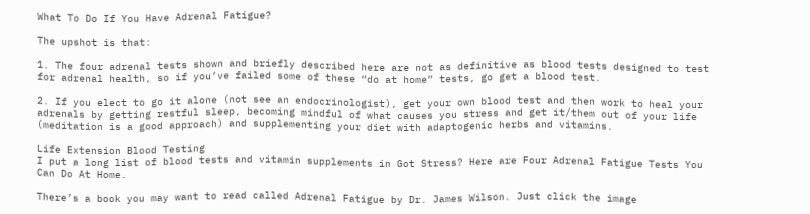What To Do If You Have Adrenal Fatigue?

The upshot is that:

1. The four adrenal tests shown and briefly described here are not as definitive as blood tests designed to test for adrenal health, so if you’ve failed some of these “do at home” tests, go get a blood test.

2. If you elect to go it alone (not see an endocrinologist), get your own blood test and then work to heal your adrenals by getting restful sleep, becoming mindful of what causes you stress and get it/them out of your life (meditation is a good approach) and supplementing your diet with adaptogenic herbs and vitamins.

Life Extension Blood Testing
I put a long list of blood tests and vitamin supplements in Got Stress? Here are Four Adrenal Fatigue Tests You Can Do At Home.

There’s a book you may want to read called Adrenal Fatigue by Dr. James Wilson. Just click the image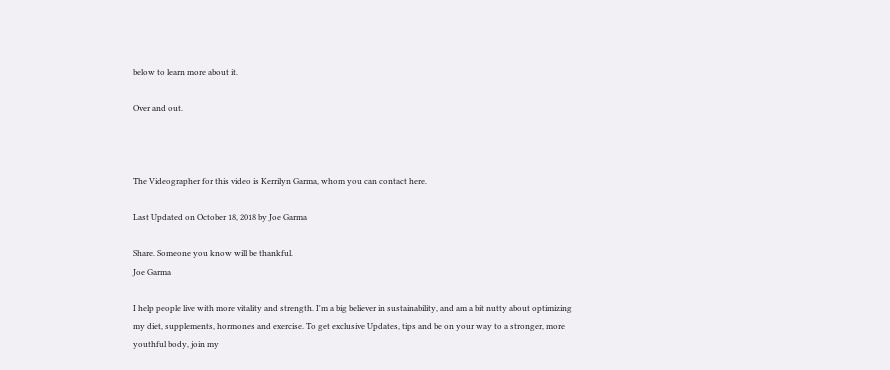below to learn more about it.

Over and out.



The Videographer for this video is Kerrilyn Garma, whom you can contact here.

Last Updated on October 18, 2018 by Joe Garma

Share. Someone you know will be thankful.
Joe Garma

I help people live with more vitality and strength. I'm a big believer in sustainability, and am a bit nutty about optimizing my diet, supplements, hormones and exercise. To get exclusive Updates, tips and be on your way to a stronger, more youthful body, join my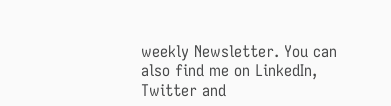weekly Newsletter. You can also find me on LinkedIn, Twitter and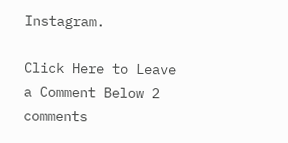Instagram.

Click Here to Leave a Comment Below 2 comments